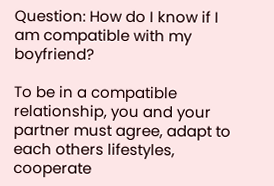Question: How do I know if I am compatible with my boyfriend?

To be in a compatible relationship, you and your partner must agree, adapt to each others lifestyles, cooperate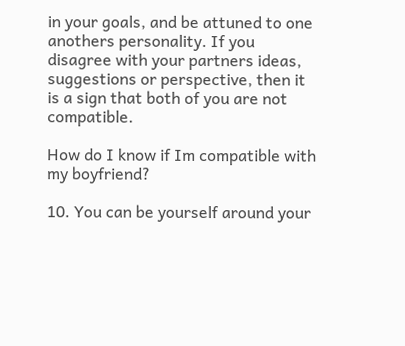in your goals, and be attuned to one anothers personality. If you disagree with your partners ideas, suggestions or perspective, then it is a sign that both of you are not compatible.

How do I know if Im compatible with my boyfriend?

10. You can be yourself around your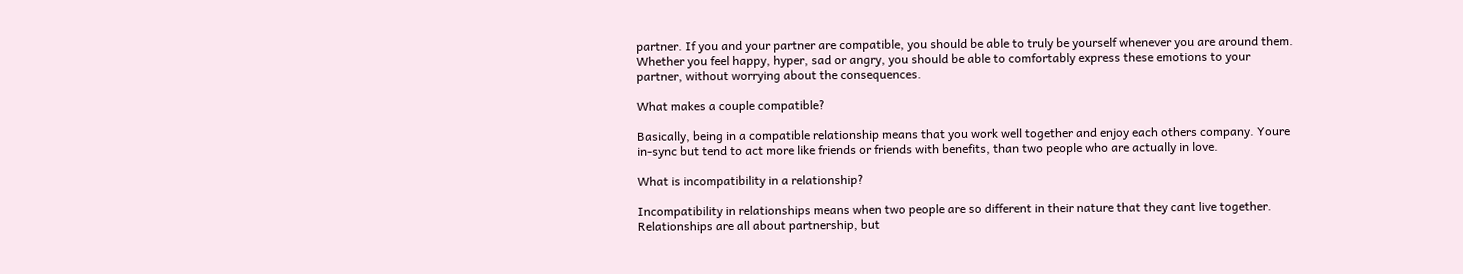partner. If you and your partner are compatible, you should be able to truly be yourself whenever you are around them. Whether you feel happy, hyper, sad or angry, you should be able to comfortably express these emotions to your partner, without worrying about the consequences.

What makes a couple compatible?

Basically, being in a compatible relationship means that you work well together and enjoy each others company. Youre in-sync but tend to act more like friends or friends with benefits, than two people who are actually in love.

What is incompatibility in a relationship?

Incompatibility in relationships means when two people are so different in their nature that they cant live together. Relationships are all about partnership, but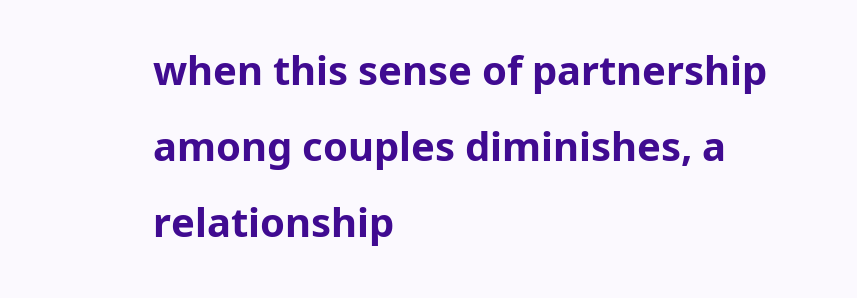when this sense of partnership among couples diminishes, a relationship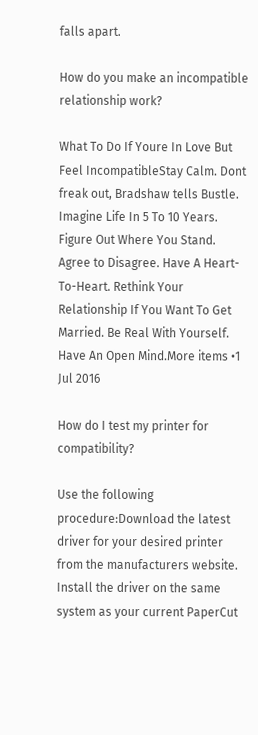falls apart.

How do you make an incompatible relationship work?

What To Do If Youre In Love But Feel IncompatibleStay Calm. Dont freak out, Bradshaw tells Bustle. Imagine Life In 5 To 10 Years. Figure Out Where You Stand. Agree to Disagree. Have A Heart-To-Heart. Rethink Your Relationship If You Want To Get Married. Be Real With Yourself. Have An Open Mind.More items •1 Jul 2016

How do I test my printer for compatibility?

Use the following procedure:Download the latest driver for your desired printer from the manufacturers website. Install the driver on the same system as your current PaperCut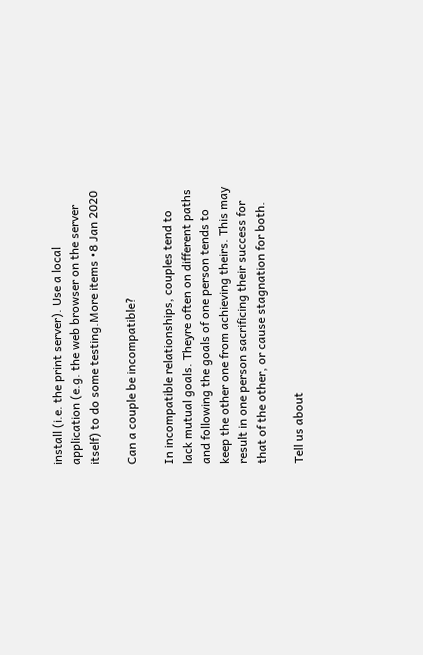install (i.e. the print server). Use a local application (e.g. the web browser on the server itself) to do some testing.More items •8 Jan 2020

Can a couple be incompatible?

In incompatible relationships, couples tend to lack mutual goals. Theyre often on different paths and following the goals of one person tends to keep the other one from achieving theirs. This may result in one person sacrificing their success for that of the other, or cause stagnation for both.

Tell us about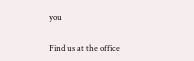you

Find us at the office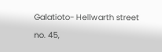Galatioto- Hellwarth street no. 45,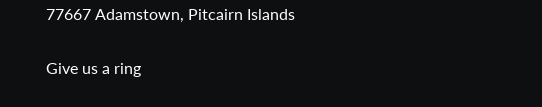77667 Adamstown, Pitcairn Islands

Give us a ring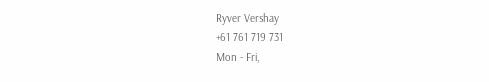Ryver Vershay
+61 761 719 731
Mon - Fri,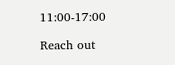11:00-17:00

Reach out